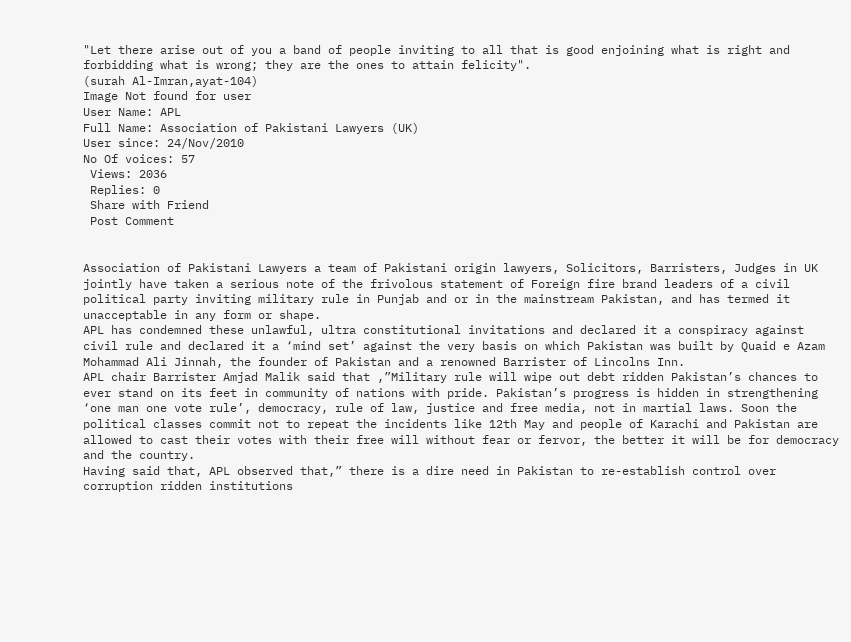"Let there arise out of you a band of people inviting to all that is good enjoining what is right and forbidding what is wrong; they are the ones to attain felicity".
(surah Al-Imran,ayat-104)
Image Not found for user
User Name: APL
Full Name: Association of Pakistani Lawyers (UK)
User since: 24/Nov/2010
No Of voices: 57
 Views: 2036
 Replies: 0
 Share with Friend
 Post Comment


Association of Pakistani Lawyers a team of Pakistani origin lawyers, Solicitors, Barristers, Judges in UK jointly have taken a serious note of the frivolous statement of Foreign fire brand leaders of a civil political party inviting military rule in Punjab and or in the mainstream Pakistan, and has termed it unacceptable in any form or shape.
APL has condemned these unlawful, ultra constitutional invitations and declared it a conspiracy against civil rule and declared it a ‘mind set’ against the very basis on which Pakistan was built by Quaid e Azam Mohammad Ali Jinnah, the founder of Pakistan and a renowned Barrister of Lincolns Inn.
APL chair Barrister Amjad Malik said that ,”Military rule will wipe out debt ridden Pakistan’s chances to ever stand on its feet in community of nations with pride. Pakistan’s progress is hidden in strengthening ‘one man one vote rule’, democracy, rule of law, justice and free media, not in martial laws. Soon the political classes commit not to repeat the incidents like 12th May and people of Karachi and Pakistan are allowed to cast their votes with their free will without fear or fervor, the better it will be for democracy and the country.
Having said that, APL observed that,” there is a dire need in Pakistan to re-establish control over corruption ridden institutions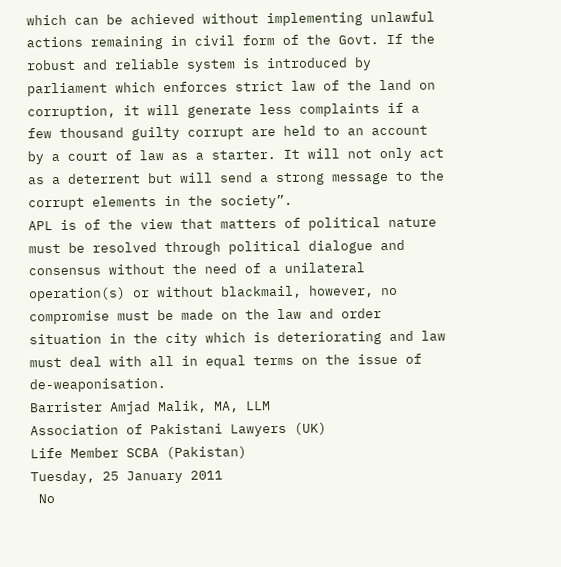which can be achieved without implementing unlawful actions remaining in civil form of the Govt. If the robust and reliable system is introduced by parliament which enforces strict law of the land on corruption, it will generate less complaints if a few thousand guilty corrupt are held to an account by a court of law as a starter. It will not only act as a deterrent but will send a strong message to the corrupt elements in the society”.
APL is of the view that matters of political nature must be resolved through political dialogue and consensus without the need of a unilateral operation(s) or without blackmail, however, no compromise must be made on the law and order situation in the city which is deteriorating and law must deal with all in equal terms on the issue of de-weaponisation.
Barrister Amjad Malik, MA, LLM
Association of Pakistani Lawyers (UK)
Life Member SCBA (Pakistan)
Tuesday, 25 January 2011
 No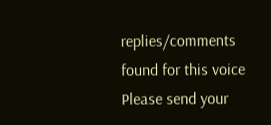replies/comments found for this voice
Please send your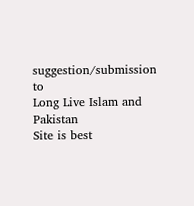suggestion/submission to
Long Live Islam and Pakistan
Site is best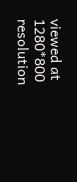viewed at 1280*800 resolution